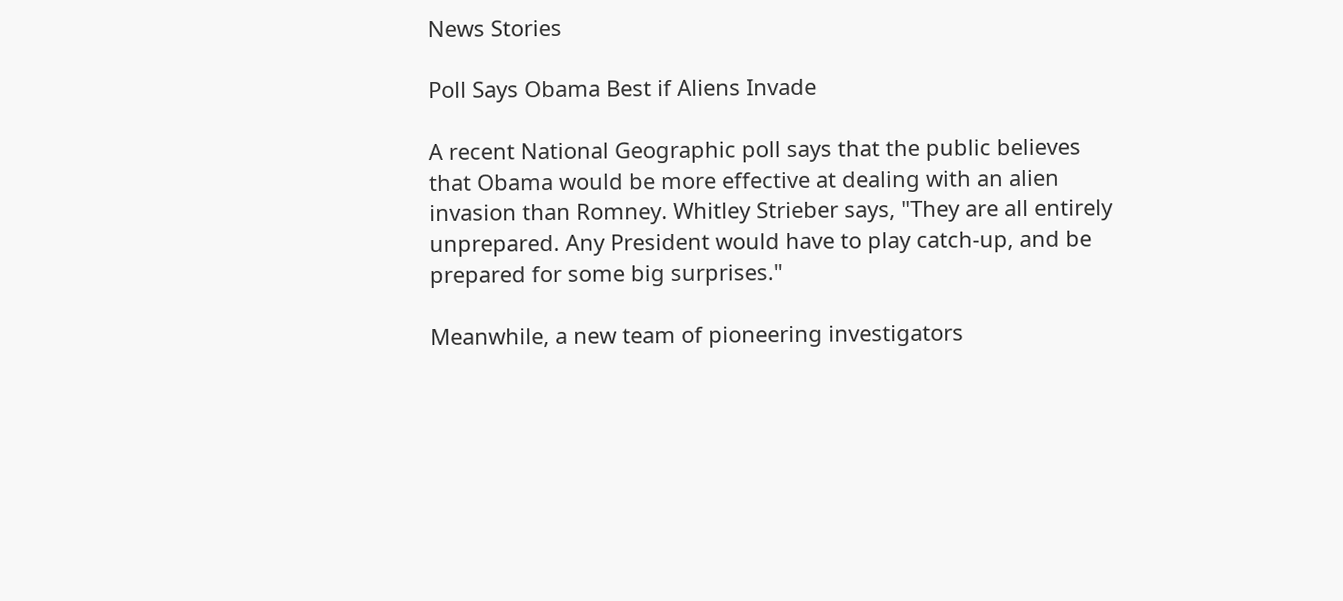News Stories

Poll Says Obama Best if Aliens Invade

A recent National Geographic poll says that the public believes that Obama would be more effective at dealing with an alien invasion than Romney. Whitley Strieber says, "They are all entirely unprepared. Any President would have to play catch-up, and be prepared for some big surprises."

Meanwhile, a new team of pioneering investigators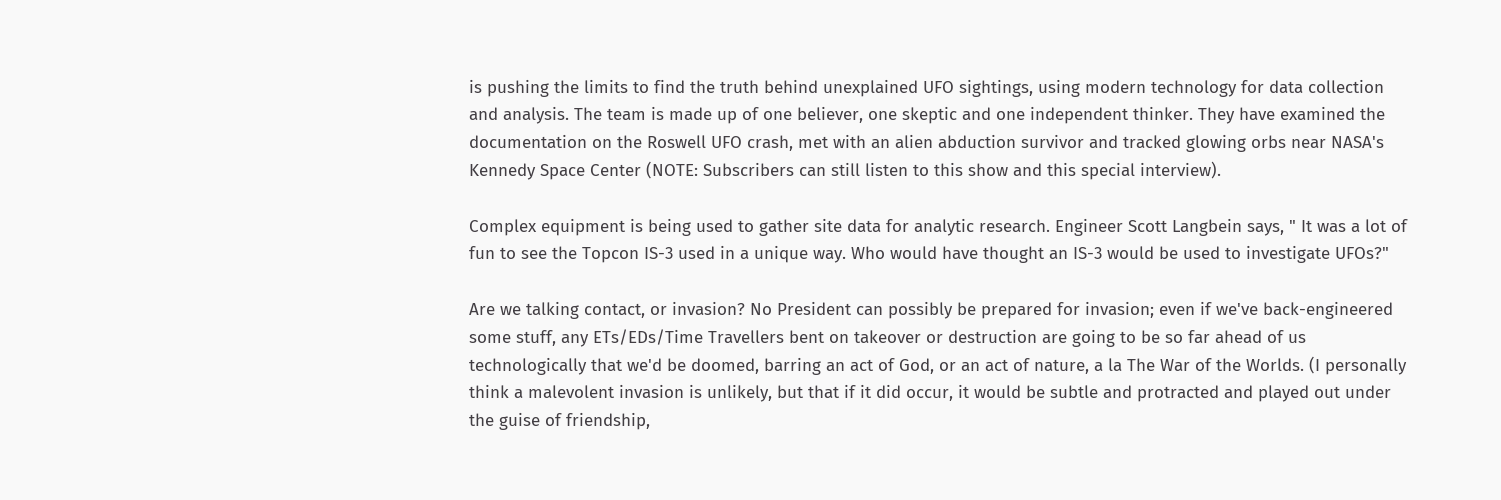is pushing the limits to find the truth behind unexplained UFO sightings, using modern technology for data collection and analysis. The team is made up of one believer, one skeptic and one independent thinker. They have examined the documentation on the Roswell UFO crash, met with an alien abduction survivor and tracked glowing orbs near NASA's Kennedy Space Center (NOTE: Subscribers can still listen to this show and this special interview).

Complex equipment is being used to gather site data for analytic research. Engineer Scott Langbein says, " It was a lot of fun to see the Topcon IS-3 used in a unique way. Who would have thought an IS-3 would be used to investigate UFOs?"

Are we talking contact, or invasion? No President can possibly be prepared for invasion; even if we've back-engineered some stuff, any ETs/EDs/Time Travellers bent on takeover or destruction are going to be so far ahead of us technologically that we'd be doomed, barring an act of God, or an act of nature, a la The War of the Worlds. (I personally think a malevolent invasion is unlikely, but that if it did occur, it would be subtle and protracted and played out under the guise of friendship,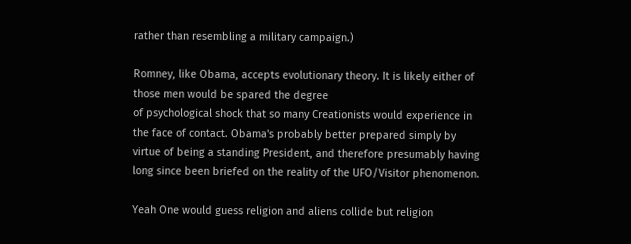rather than resembling a military campaign.)

Romney, like Obama, accepts evolutionary theory. It is likely either of those men would be spared the degree
of psychological shock that so many Creationists would experience in the face of contact. Obama's probably better prepared simply by virtue of being a standing President, and therefore presumably having long since been briefed on the reality of the UFO/Visitor phenomenon.

Yeah One would guess religion and aliens collide but religion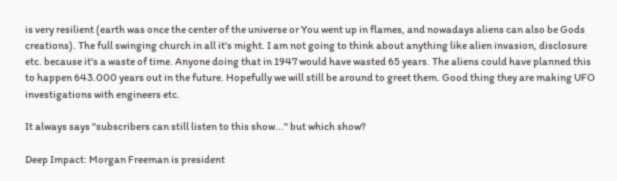is very resilient (earth was once the center of the universe or You went up in flames, and nowadays aliens can also be Gods creations). The full swinging church in all it's might. I am not going to think about anything like alien invasion, disclosure etc. because it's a waste of time. Anyone doing that in 1947 would have wasted 65 years. The aliens could have planned this to happen 643.000 years out in the future. Hopefully we will still be around to greet them. Good thing they are making UFO investigations with engineers etc.

It always says "subscribers can still listen to this show..." but which show?

Deep Impact: Morgan Freeman is president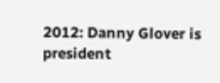2012: Danny Glover is president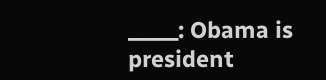_____: Obama is president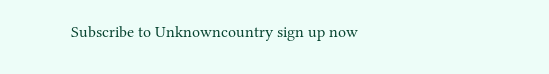Subscribe to Unknowncountry sign up now